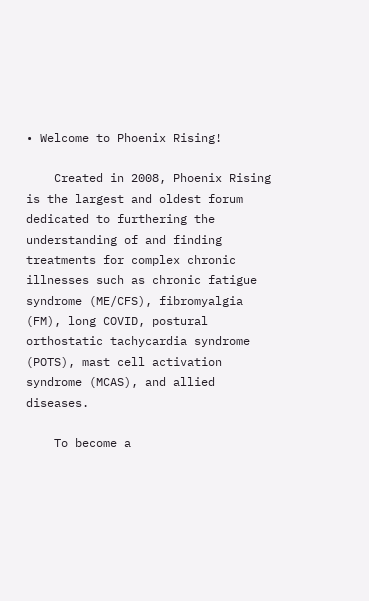• Welcome to Phoenix Rising!

    Created in 2008, Phoenix Rising is the largest and oldest forum dedicated to furthering the understanding of and finding treatments for complex chronic illnesses such as chronic fatigue syndrome (ME/CFS), fibromyalgia (FM), long COVID, postural orthostatic tachycardia syndrome (POTS), mast cell activation syndrome (MCAS), and allied diseases.

    To become a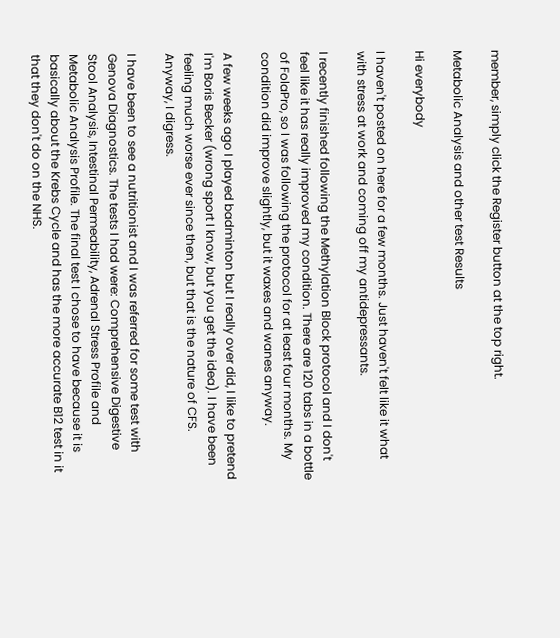member, simply click the Register button at the top right.

Metabolic Analysis and other test Results

Hi everybody

I haven't posted on here for a few months. Just haven't felt like it what with stress at work and coming off my antidepressants.

I recently finished following the Methylation Block protocol and I don't feel like it has really improved my condition. There are 120 tabs in a bottle of FolaPro, so I was following the protocol for at least four months. My condition did improve slightly, but it waxes and wanes anyway.

A few weeks ago I played badminton but I really over did, I like to pretend I'm Boris Becker (wrong sport I know, but you get the idea). I have been feeling much worse ever since then, but that is the nature of CFS. Anyway, I digress.

I have been to see a nutritionist and I was referred for some test with Genova Diagnostics. The tests I had were: Comprehensive Digestive Stool Analysis, Intestinal Permeability, Adrenal Stress Profile and Metabolic Analysis Profile. The final test I chose to have because it is basically about the Krebs Cycle and has the more accurate B12 test in it that they don't do on the NHS.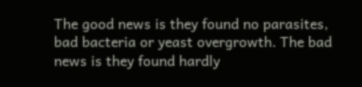The good news is they found no parasites, bad bacteria or yeast overgrowth. The bad news is they found hardly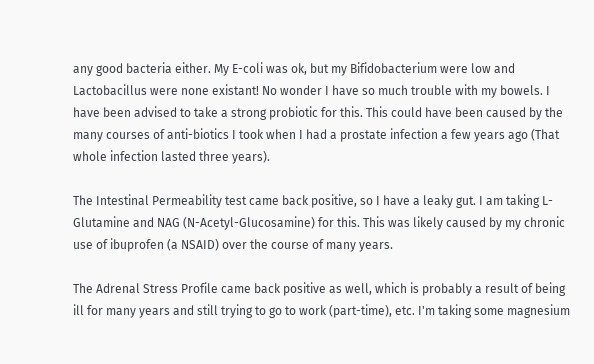any good bacteria either. My E-coli was ok, but my Bifidobacterium were low and Lactobacillus were none existant! No wonder I have so much trouble with my bowels. I have been advised to take a strong probiotic for this. This could have been caused by the many courses of anti-biotics I took when I had a prostate infection a few years ago (That whole infection lasted three years).

The Intestinal Permeability test came back positive, so I have a leaky gut. I am taking L-Glutamine and NAG (N-Acetyl-Glucosamine) for this. This was likely caused by my chronic use of ibuprofen (a NSAID) over the course of many years.

The Adrenal Stress Profile came back positive as well, which is probably a result of being ill for many years and still trying to go to work (part-time), etc. I'm taking some magnesium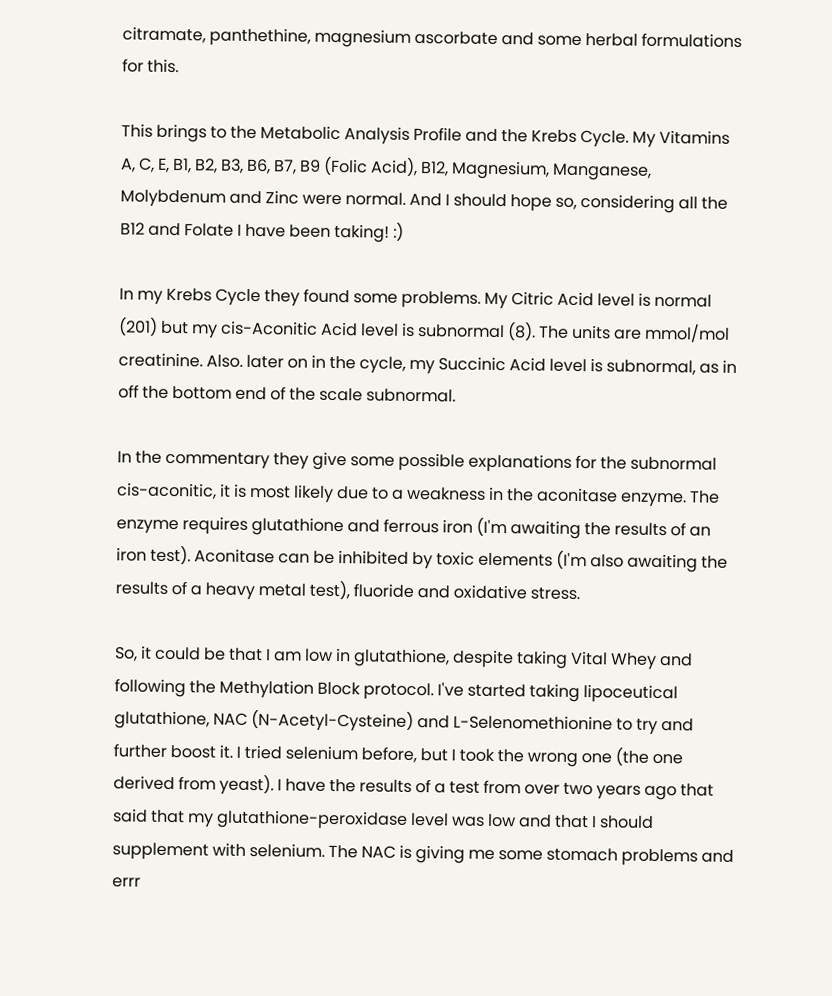citramate, panthethine, magnesium ascorbate and some herbal formulations for this.

This brings to the Metabolic Analysis Profile and the Krebs Cycle. My Vitamins A, C, E, B1, B2, B3, B6, B7, B9 (Folic Acid), B12, Magnesium, Manganese, Molybdenum and Zinc were normal. And I should hope so, considering all the B12 and Folate I have been taking! :)

In my Krebs Cycle they found some problems. My Citric Acid level is normal (201) but my cis-Aconitic Acid level is subnormal (8). The units are mmol/mol creatinine. Also. later on in the cycle, my Succinic Acid level is subnormal, as in off the bottom end of the scale subnormal.

In the commentary they give some possible explanations for the subnormal cis-aconitic, it is most likely due to a weakness in the aconitase enzyme. The enzyme requires glutathione and ferrous iron (I'm awaiting the results of an iron test). Aconitase can be inhibited by toxic elements (I'm also awaiting the results of a heavy metal test), fluoride and oxidative stress.

So, it could be that I am low in glutathione, despite taking Vital Whey and following the Methylation Block protocol. I've started taking lipoceutical glutathione, NAC (N-Acetyl-Cysteine) and L-Selenomethionine to try and further boost it. I tried selenium before, but I took the wrong one (the one derived from yeast). I have the results of a test from over two years ago that said that my glutathione-peroxidase level was low and that I should supplement with selenium. The NAC is giving me some stomach problems and errr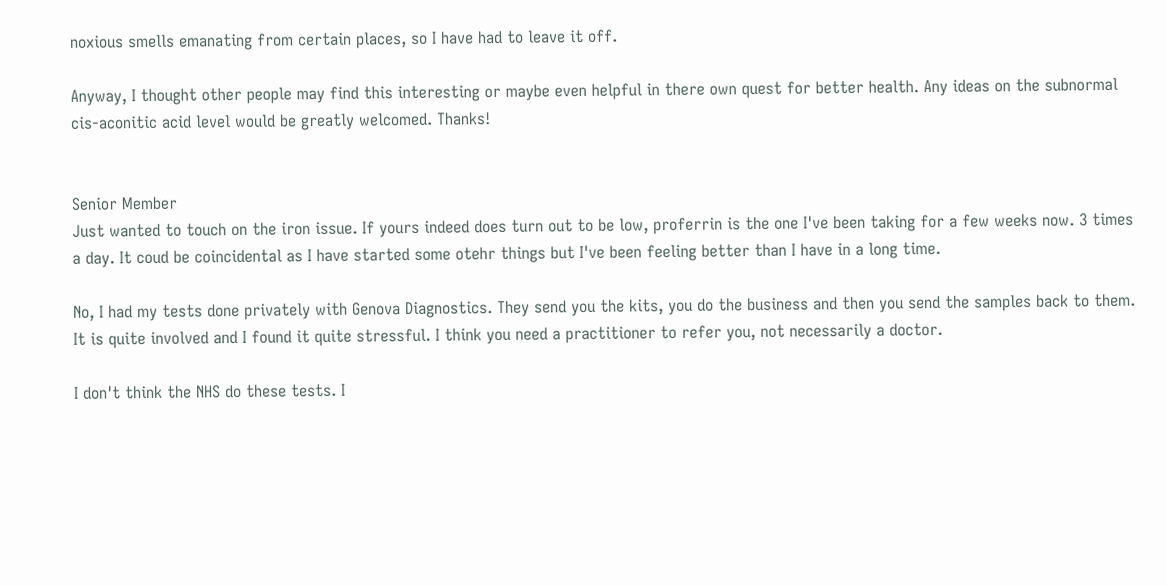noxious smells emanating from certain places, so I have had to leave it off.

Anyway, I thought other people may find this interesting or maybe even helpful in there own quest for better health. Any ideas on the subnormal cis-aconitic acid level would be greatly welcomed. Thanks!


Senior Member
Just wanted to touch on the iron issue. If yours indeed does turn out to be low, proferrin is the one I've been taking for a few weeks now. 3 times a day. It coud be coincidental as I have started some otehr things but I've been feeling better than I have in a long time.

No, I had my tests done privately with Genova Diagnostics. They send you the kits, you do the business and then you send the samples back to them. It is quite involved and I found it quite stressful. I think you need a practitioner to refer you, not necessarily a doctor.

I don't think the NHS do these tests. I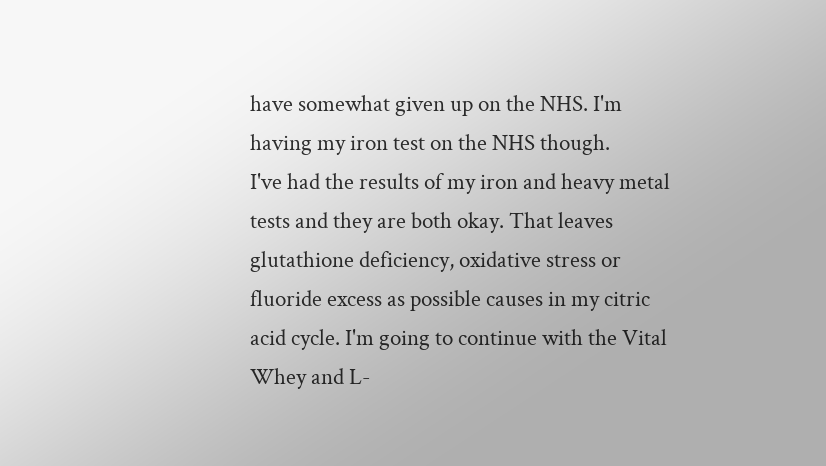have somewhat given up on the NHS. I'm having my iron test on the NHS though.
I've had the results of my iron and heavy metal tests and they are both okay. That leaves glutathione deficiency, oxidative stress or fluoride excess as possible causes in my citric acid cycle. I'm going to continue with the Vital Whey and L-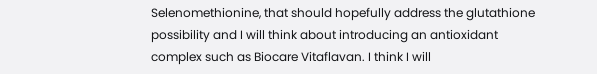Selenomethionine, that should hopefully address the glutathione possibility and I will think about introducing an antioxidant complex such as Biocare Vitaflavan. I think I will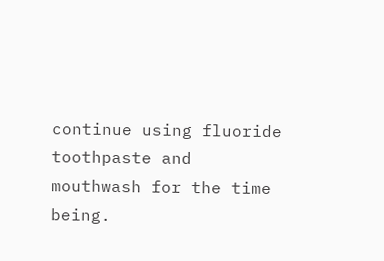continue using fluoride toothpaste and mouthwash for the time being.